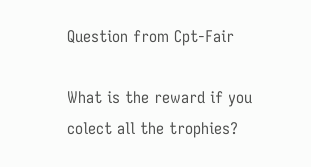Question from Cpt-Fair

What is the reward if you colect all the trophies?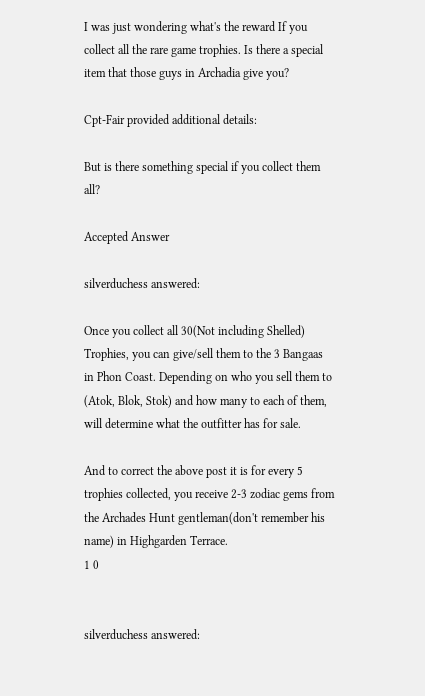I was just wondering what's the reward If you collect all the rare game trophies. Is there a special item that those guys in Archadia give you?

Cpt-Fair provided additional details:

But is there something special if you collect them all?

Accepted Answer

silverduchess answered:

Once you collect all 30(Not including Shelled) Trophies, you can give/sell them to the 3 Bangaas in Phon Coast. Depending on who you sell them to (Atok, Blok, Stok) and how many to each of them, will determine what the outfitter has for sale.

And to correct the above post it is for every 5 trophies collected, you receive 2-3 zodiac gems from the Archades Hunt gentleman(don't remember his name) in Highgarden Terrace.
1 0


silverduchess answered: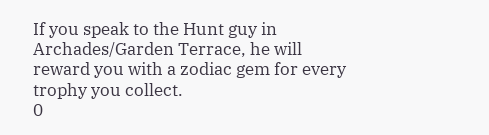If you speak to the Hunt guy in Archades/Garden Terrace, he will reward you with a zodiac gem for every trophy you collect.
0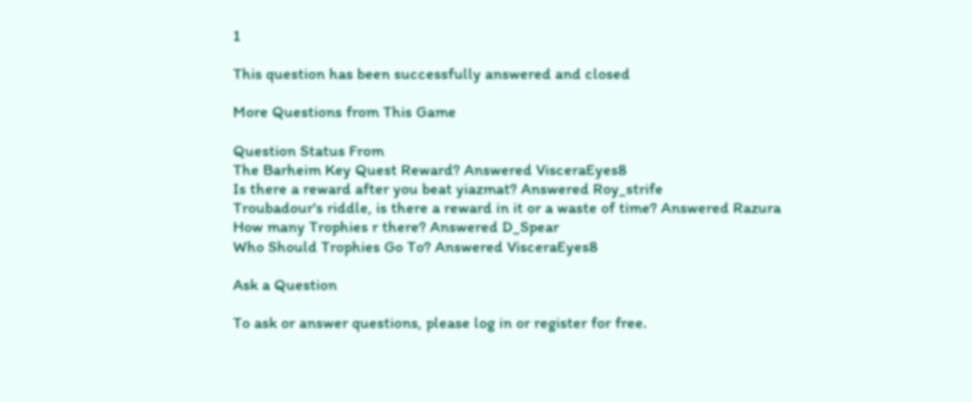1

This question has been successfully answered and closed

More Questions from This Game

Question Status From
The Barheim Key Quest Reward? Answered VisceraEyes8
Is there a reward after you beat yiazmat? Answered Roy_strife
Troubadour's riddle, is there a reward in it or a waste of time? Answered Razura
How many Trophies r there? Answered D_Spear
Who Should Trophies Go To? Answered VisceraEyes8

Ask a Question

To ask or answer questions, please log in or register for free.